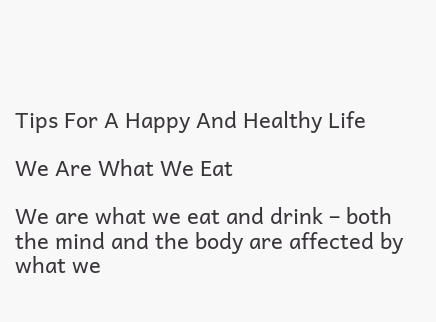Tips For A Happy And Healthy Life

We Are What We Eat

We are what we eat and drink – both the mind and the body are affected by what we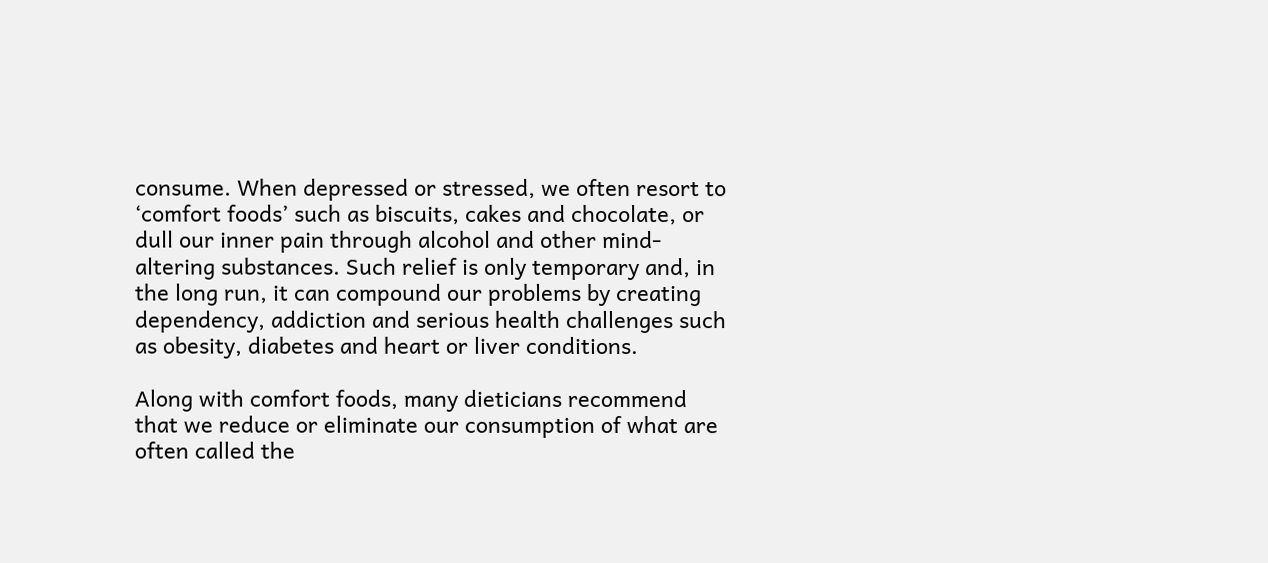consume. When depressed or stressed, we often resort to ‘comfort foods’ such as biscuits, cakes and chocolate, or dull our inner pain through alcohol and other mind-altering substances. Such relief is only temporary and, in the long run, it can compound our problems by creating dependency, addiction and serious health challenges such as obesity, diabetes and heart or liver conditions.

Along with comfort foods, many dieticians recommend that we reduce or eliminate our consumption of what are often called the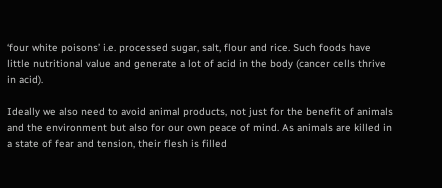‘four white poisons’ i.e. processed sugar, salt, flour and rice. Such foods have little nutritional value and generate a lot of acid in the body (cancer cells thrive in acid).

Ideally we also need to avoid animal products, not just for the benefit of animals and the environment but also for our own peace of mind. As animals are killed in a state of fear and tension, their flesh is filled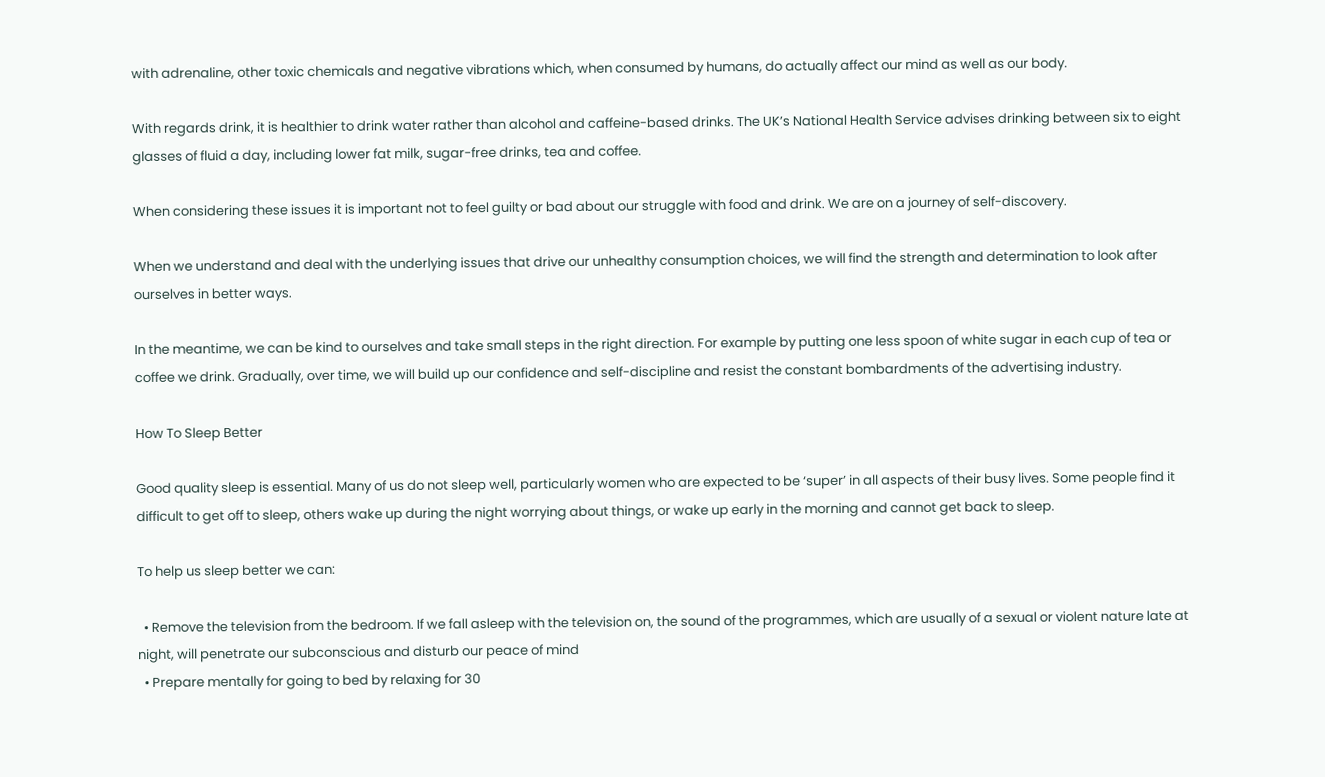with adrenaline, other toxic chemicals and negative vibrations which, when consumed by humans, do actually affect our mind as well as our body.

With regards drink, it is healthier to drink water rather than alcohol and caffeine-based drinks. The UK’s National Health Service advises drinking between six to eight glasses of fluid a day, including lower fat milk, sugar-free drinks, tea and coffee.

When considering these issues it is important not to feel guilty or bad about our struggle with food and drink. We are on a journey of self-discovery.

When we understand and deal with the underlying issues that drive our unhealthy consumption choices, we will find the strength and determination to look after ourselves in better ways.

In the meantime, we can be kind to ourselves and take small steps in the right direction. For example by putting one less spoon of white sugar in each cup of tea or coffee we drink. Gradually, over time, we will build up our confidence and self-discipline and resist the constant bombardments of the advertising industry.

How To Sleep Better

Good quality sleep is essential. Many of us do not sleep well, particularly women who are expected to be ‘super’ in all aspects of their busy lives. Some people find it difficult to get off to sleep, others wake up during the night worrying about things, or wake up early in the morning and cannot get back to sleep.

To help us sleep better we can:

  • Remove the television from the bedroom. If we fall asleep with the television on, the sound of the programmes, which are usually of a sexual or violent nature late at night, will penetrate our subconscious and disturb our peace of mind
  • Prepare mentally for going to bed by relaxing for 30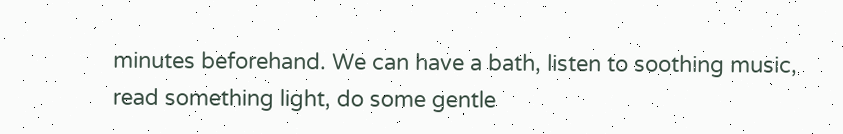minutes beforehand. We can have a bath, listen to soothing music, read something light, do some gentle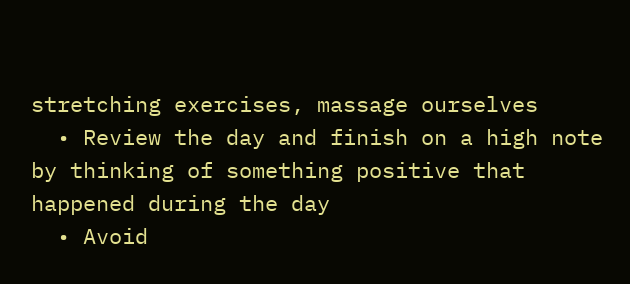stretching exercises, massage ourselves
  • Review the day and finish on a high note by thinking of something positive that happened during the day
  • Avoid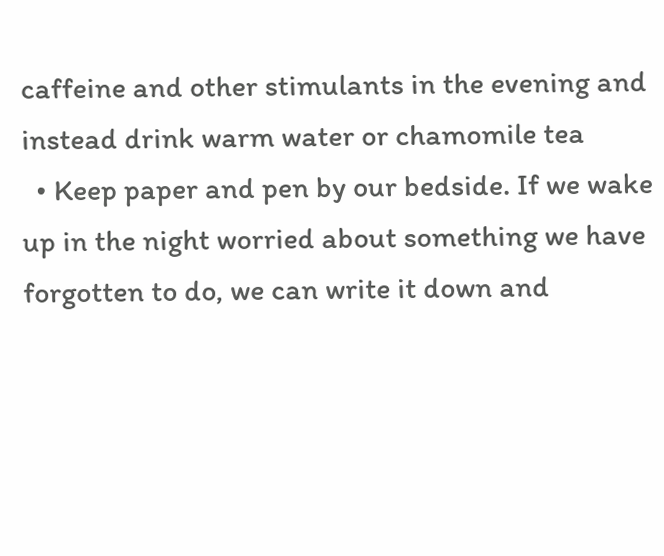caffeine and other stimulants in the evening and instead drink warm water or chamomile tea
  • Keep paper and pen by our bedside. If we wake up in the night worried about something we have forgotten to do, we can write it down and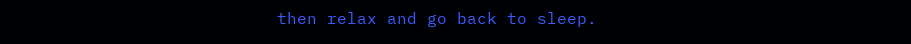then relax and go back to sleep.